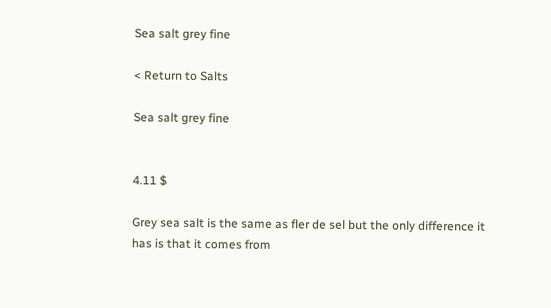Sea salt grey fine

< Return to Salts

Sea salt grey fine


4.11 $

Grey sea salt is the same as fler de sel but the only difference it has is that it comes from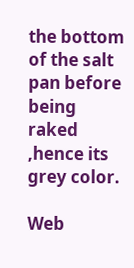the bottom of the salt pan before being raked ,hence its grey color.

Web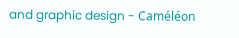and graphic design - Caméléon